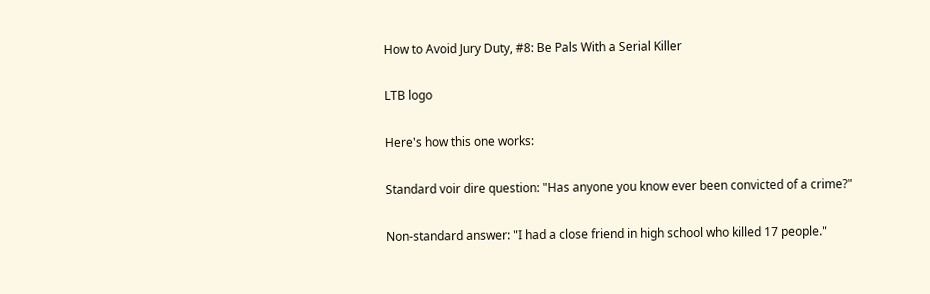How to Avoid Jury Duty, #8: Be Pals With a Serial Killer

LTB logo

Here's how this one works:

Standard voir dire question: "Has anyone you know ever been convicted of a crime?"

Non-standard answer: "I had a close friend in high school who killed 17 people."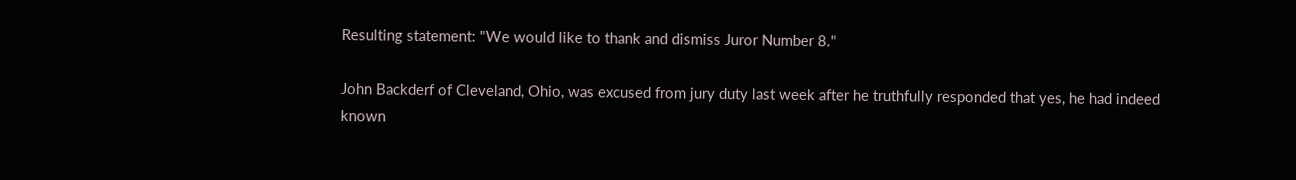Resulting statement: "We would like to thank and dismiss Juror Number 8."

John Backderf of Cleveland, Ohio, was excused from jury duty last week after he truthfully responded that yes, he had indeed known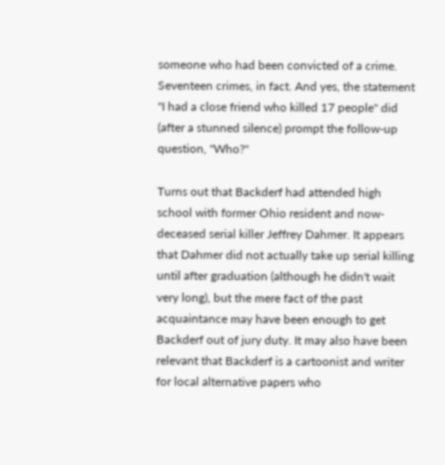someone who had been convicted of a crime. Seventeen crimes, in fact. And yes, the statement "I had a close friend who killed 17 people" did (after a stunned silence) prompt the follow-up question, "Who?"

Turns out that Backderf had attended high school with former Ohio resident and now-deceased serial killer Jeffrey Dahmer. It appears that Dahmer did not actually take up serial killing until after graduation (although he didn't wait very long), but the mere fact of the past acquaintance may have been enough to get Backderf out of jury duty. It may also have been relevant that Backderf is a cartoonist and writer for local alternative papers who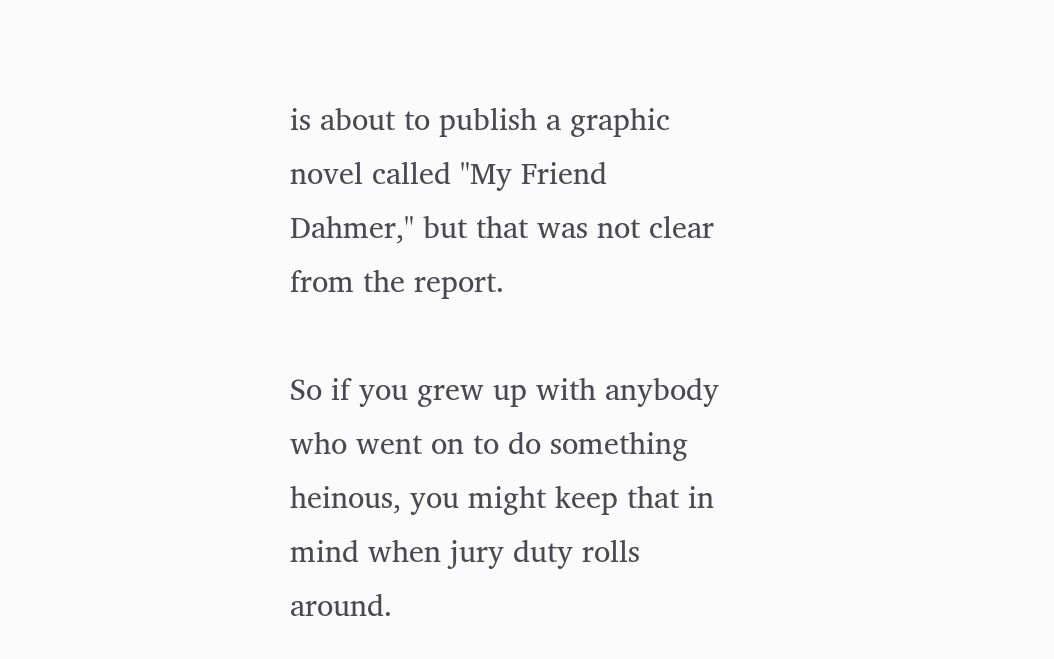is about to publish a graphic novel called "My Friend Dahmer," but that was not clear from the report.

So if you grew up with anybody who went on to do something heinous, you might keep that in mind when jury duty rolls around.